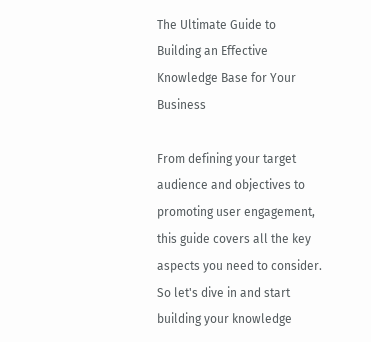The Ultimate Guide to Building an Effective Knowledge Base for Your Business

From defining your target audience and objectives to promoting user engagement, this guide covers all the key aspects you need to consider. So let's dive in and start building your knowledge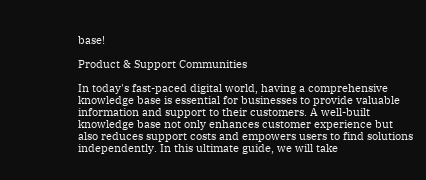base!

Product & Support Communities

In today's fast-paced digital world, having a comprehensive knowledge base is essential for businesses to provide valuable information and support to their customers. A well-built knowledge base not only enhances customer experience but also reduces support costs and empowers users to find solutions independently. In this ultimate guide, we will take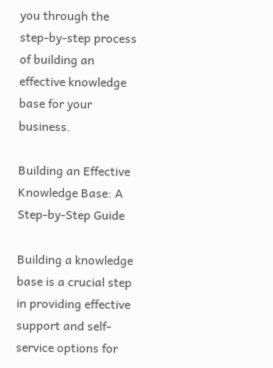you through the step-by-step process of building an effective knowledge base for your business.

Building an Effective Knowledge Base: A Step-by-Step Guide

Building a knowledge base is a crucial step in providing effective support and self-service options for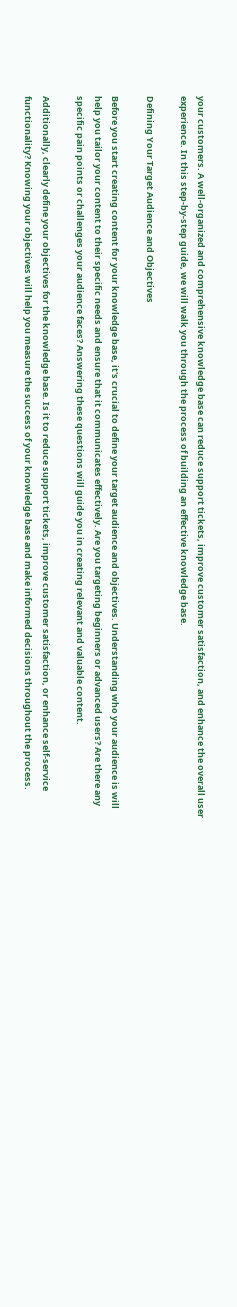your customers. A well-organized and comprehensive knowledge base can reduce support tickets, improve customer satisfaction, and enhance the overall user experience. In this step-by-step guide, we will walk you through the process of building an effective knowledge base.

Defining Your Target Audience and Objectives

Before you start creating content for your knowledge base, it's crucial to define your target audience and objectives. Understanding who your audience is will help you tailor your content to their specific needs and ensure that it communicates effectively. Are you targeting beginners or advanced users? Are there any specific pain points or challenges your audience faces? Answering these questions will guide you in creating relevant and valuable content.

Additionally, clearly define your objectives for the knowledge base. Is it to reduce support tickets, improve customer satisfaction, or enhance self-service functionality? Knowing your objectives will help you measure the success of your knowledge base and make informed decisions throughout the process.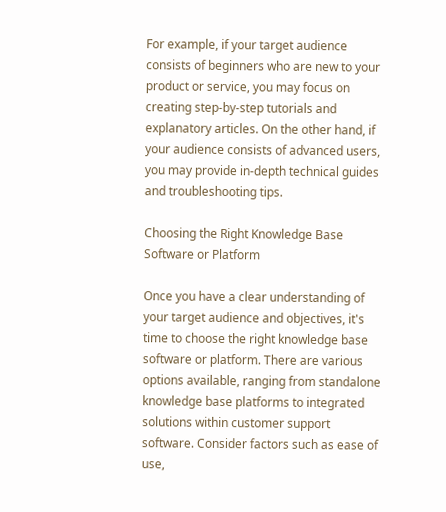For example, if your target audience consists of beginners who are new to your product or service, you may focus on creating step-by-step tutorials and explanatory articles. On the other hand, if your audience consists of advanced users, you may provide in-depth technical guides and troubleshooting tips.

Choosing the Right Knowledge Base Software or Platform

Once you have a clear understanding of your target audience and objectives, it's time to choose the right knowledge base software or platform. There are various options available, ranging from standalone knowledge base platforms to integrated solutions within customer support software. Consider factors such as ease of use,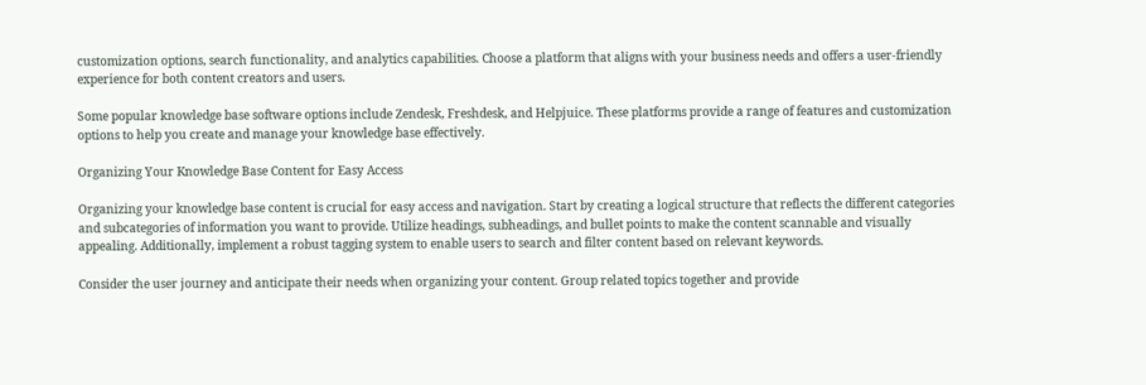customization options, search functionality, and analytics capabilities. Choose a platform that aligns with your business needs and offers a user-friendly experience for both content creators and users.

Some popular knowledge base software options include Zendesk, Freshdesk, and Helpjuice. These platforms provide a range of features and customization options to help you create and manage your knowledge base effectively.

Organizing Your Knowledge Base Content for Easy Access

Organizing your knowledge base content is crucial for easy access and navigation. Start by creating a logical structure that reflects the different categories and subcategories of information you want to provide. Utilize headings, subheadings, and bullet points to make the content scannable and visually appealing. Additionally, implement a robust tagging system to enable users to search and filter content based on relevant keywords.

Consider the user journey and anticipate their needs when organizing your content. Group related topics together and provide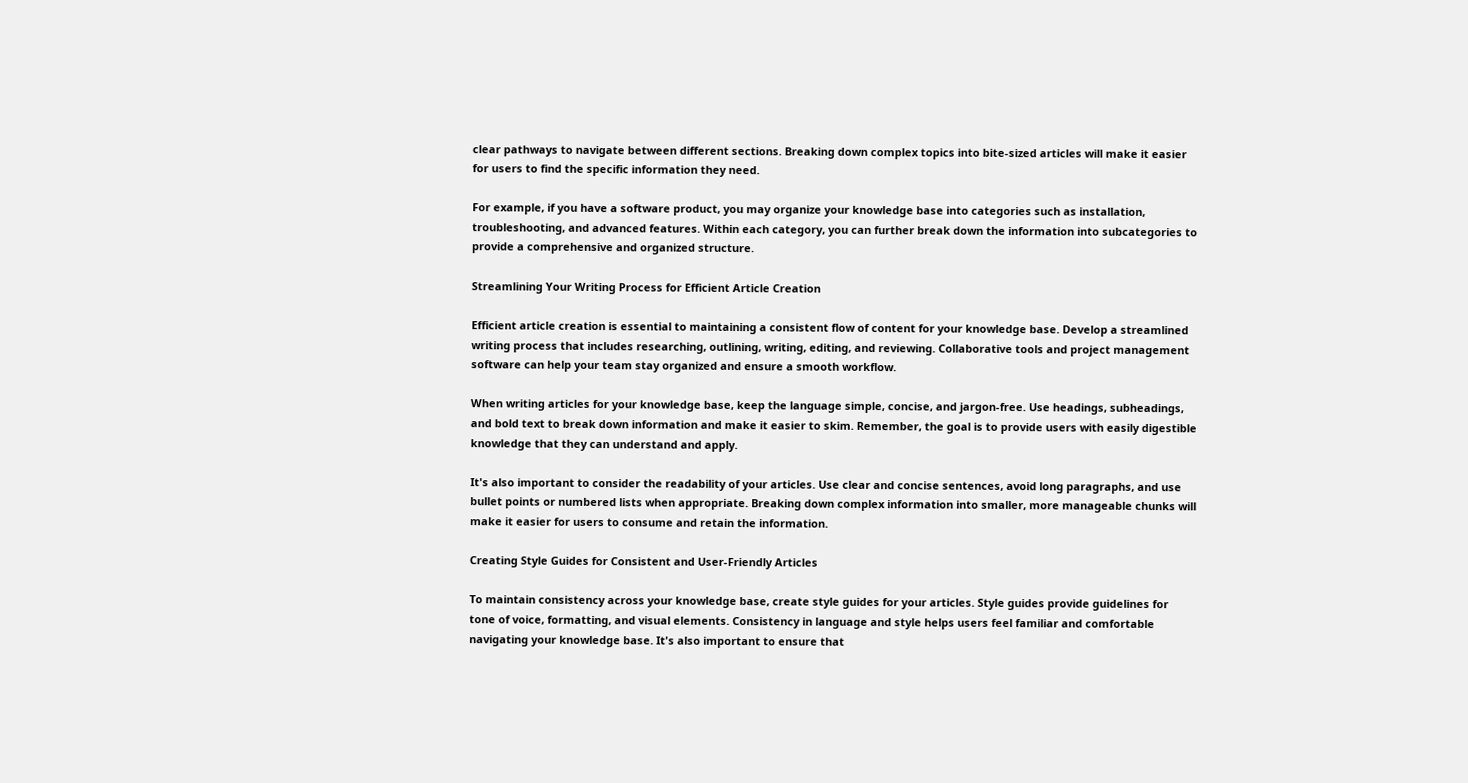clear pathways to navigate between different sections. Breaking down complex topics into bite-sized articles will make it easier for users to find the specific information they need.

For example, if you have a software product, you may organize your knowledge base into categories such as installation, troubleshooting, and advanced features. Within each category, you can further break down the information into subcategories to provide a comprehensive and organized structure.

Streamlining Your Writing Process for Efficient Article Creation

Efficient article creation is essential to maintaining a consistent flow of content for your knowledge base. Develop a streamlined writing process that includes researching, outlining, writing, editing, and reviewing. Collaborative tools and project management software can help your team stay organized and ensure a smooth workflow.

When writing articles for your knowledge base, keep the language simple, concise, and jargon-free. Use headings, subheadings, and bold text to break down information and make it easier to skim. Remember, the goal is to provide users with easily digestible knowledge that they can understand and apply.

It's also important to consider the readability of your articles. Use clear and concise sentences, avoid long paragraphs, and use bullet points or numbered lists when appropriate. Breaking down complex information into smaller, more manageable chunks will make it easier for users to consume and retain the information.

Creating Style Guides for Consistent and User-Friendly Articles

To maintain consistency across your knowledge base, create style guides for your articles. Style guides provide guidelines for tone of voice, formatting, and visual elements. Consistency in language and style helps users feel familiar and comfortable navigating your knowledge base. It's also important to ensure that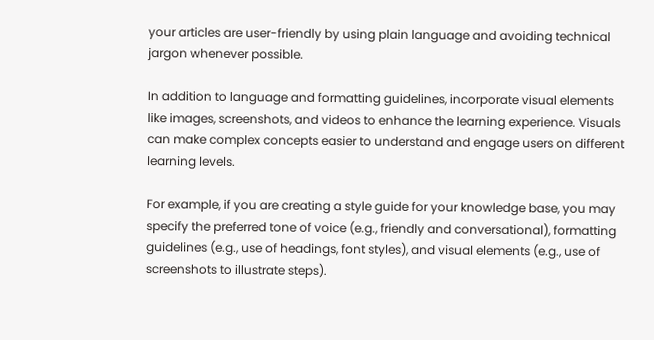your articles are user-friendly by using plain language and avoiding technical jargon whenever possible.

In addition to language and formatting guidelines, incorporate visual elements like images, screenshots, and videos to enhance the learning experience. Visuals can make complex concepts easier to understand and engage users on different learning levels.

For example, if you are creating a style guide for your knowledge base, you may specify the preferred tone of voice (e.g., friendly and conversational), formatting guidelines (e.g., use of headings, font styles), and visual elements (e.g., use of screenshots to illustrate steps).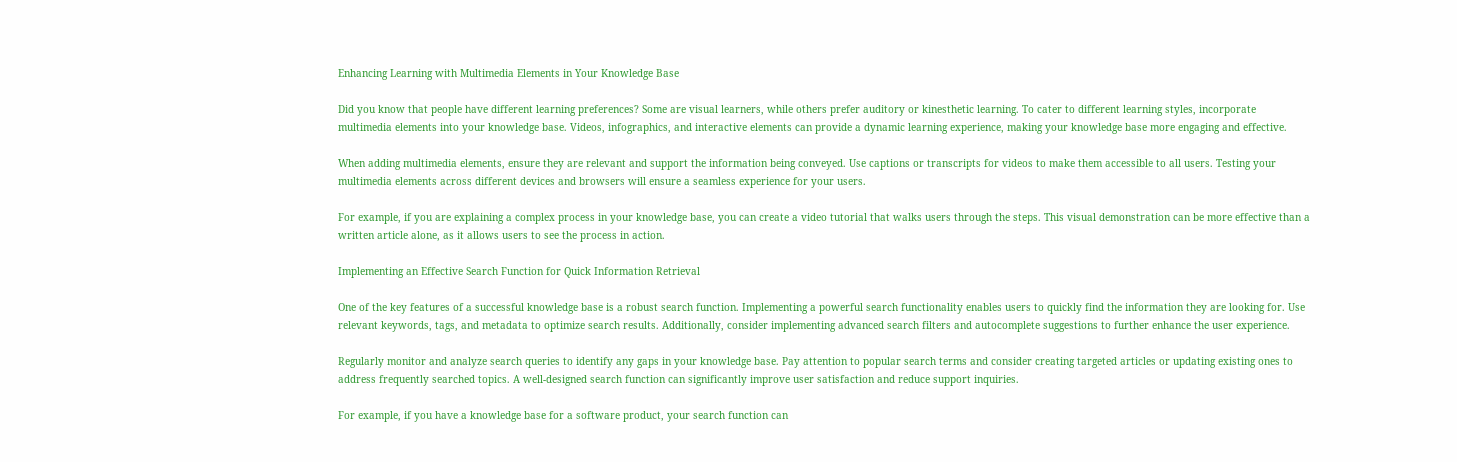Enhancing Learning with Multimedia Elements in Your Knowledge Base

Did you know that people have different learning preferences? Some are visual learners, while others prefer auditory or kinesthetic learning. To cater to different learning styles, incorporate multimedia elements into your knowledge base. Videos, infographics, and interactive elements can provide a dynamic learning experience, making your knowledge base more engaging and effective.

When adding multimedia elements, ensure they are relevant and support the information being conveyed. Use captions or transcripts for videos to make them accessible to all users. Testing your multimedia elements across different devices and browsers will ensure a seamless experience for your users.

For example, if you are explaining a complex process in your knowledge base, you can create a video tutorial that walks users through the steps. This visual demonstration can be more effective than a written article alone, as it allows users to see the process in action.

Implementing an Effective Search Function for Quick Information Retrieval

One of the key features of a successful knowledge base is a robust search function. Implementing a powerful search functionality enables users to quickly find the information they are looking for. Use relevant keywords, tags, and metadata to optimize search results. Additionally, consider implementing advanced search filters and autocomplete suggestions to further enhance the user experience.

Regularly monitor and analyze search queries to identify any gaps in your knowledge base. Pay attention to popular search terms and consider creating targeted articles or updating existing ones to address frequently searched topics. A well-designed search function can significantly improve user satisfaction and reduce support inquiries.

For example, if you have a knowledge base for a software product, your search function can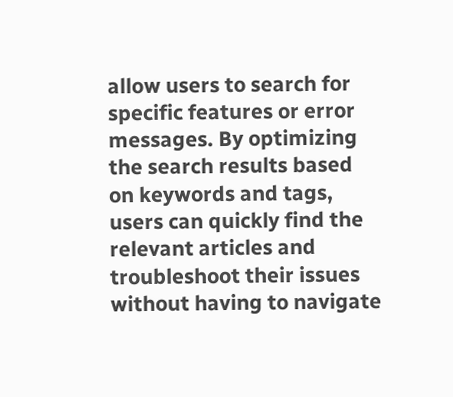allow users to search for specific features or error messages. By optimizing the search results based on keywords and tags, users can quickly find the relevant articles and troubleshoot their issues without having to navigate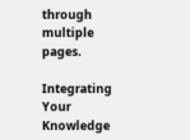through multiple pages.

Integrating Your Knowledge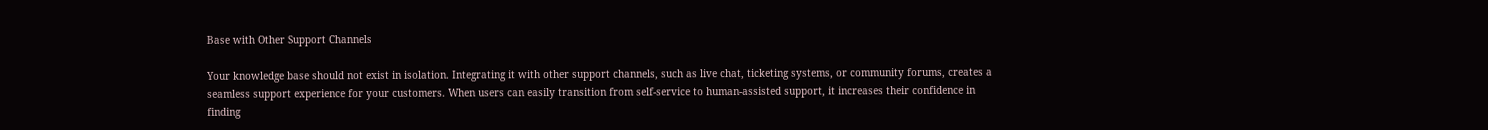Base with Other Support Channels

Your knowledge base should not exist in isolation. Integrating it with other support channels, such as live chat, ticketing systems, or community forums, creates a seamless support experience for your customers. When users can easily transition from self-service to human-assisted support, it increases their confidence in finding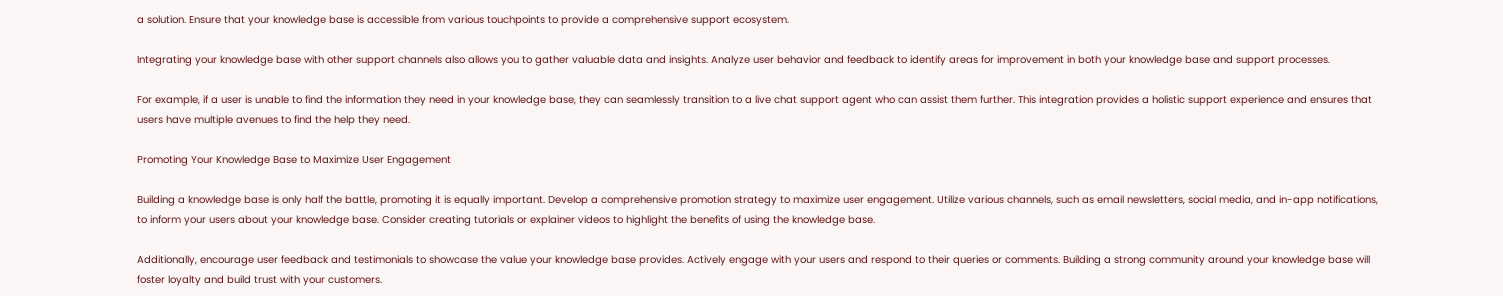a solution. Ensure that your knowledge base is accessible from various touchpoints to provide a comprehensive support ecosystem.

Integrating your knowledge base with other support channels also allows you to gather valuable data and insights. Analyze user behavior and feedback to identify areas for improvement in both your knowledge base and support processes.

For example, if a user is unable to find the information they need in your knowledge base, they can seamlessly transition to a live chat support agent who can assist them further. This integration provides a holistic support experience and ensures that users have multiple avenues to find the help they need.

Promoting Your Knowledge Base to Maximize User Engagement

Building a knowledge base is only half the battle, promoting it is equally important. Develop a comprehensive promotion strategy to maximize user engagement. Utilize various channels, such as email newsletters, social media, and in-app notifications, to inform your users about your knowledge base. Consider creating tutorials or explainer videos to highlight the benefits of using the knowledge base.

Additionally, encourage user feedback and testimonials to showcase the value your knowledge base provides. Actively engage with your users and respond to their queries or comments. Building a strong community around your knowledge base will foster loyalty and build trust with your customers.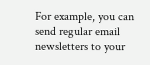For example, you can send regular email newsletters to your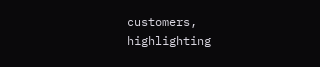customers, highlighting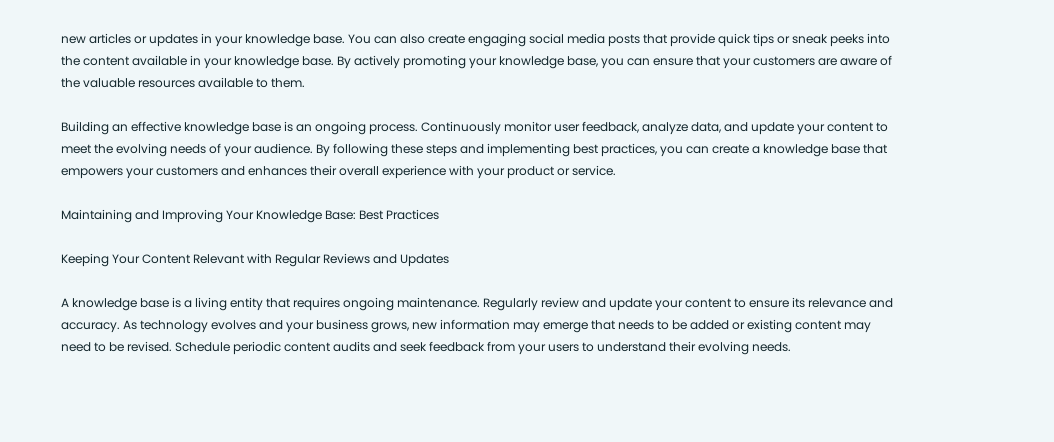new articles or updates in your knowledge base. You can also create engaging social media posts that provide quick tips or sneak peeks into the content available in your knowledge base. By actively promoting your knowledge base, you can ensure that your customers are aware of the valuable resources available to them.

Building an effective knowledge base is an ongoing process. Continuously monitor user feedback, analyze data, and update your content to meet the evolving needs of your audience. By following these steps and implementing best practices, you can create a knowledge base that empowers your customers and enhances their overall experience with your product or service.

Maintaining and Improving Your Knowledge Base: Best Practices

Keeping Your Content Relevant with Regular Reviews and Updates

A knowledge base is a living entity that requires ongoing maintenance. Regularly review and update your content to ensure its relevance and accuracy. As technology evolves and your business grows, new information may emerge that needs to be added or existing content may need to be revised. Schedule periodic content audits and seek feedback from your users to understand their evolving needs.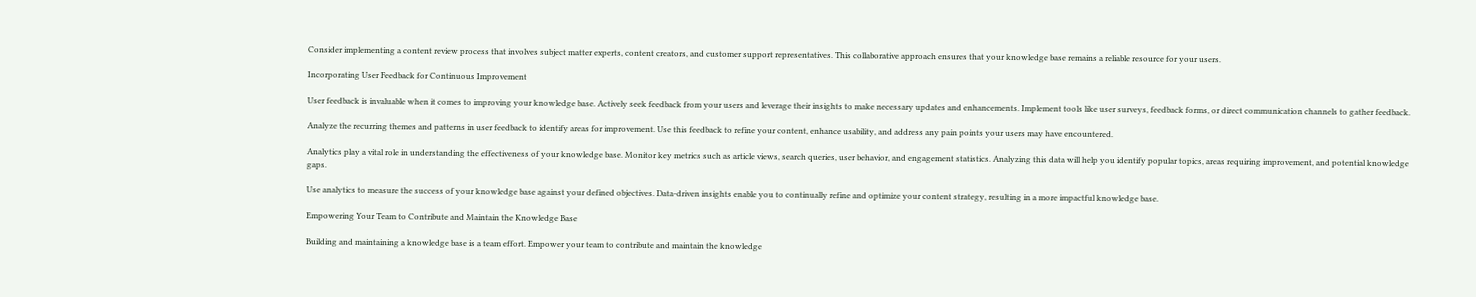Consider implementing a content review process that involves subject matter experts, content creators, and customer support representatives. This collaborative approach ensures that your knowledge base remains a reliable resource for your users.

Incorporating User Feedback for Continuous Improvement

User feedback is invaluable when it comes to improving your knowledge base. Actively seek feedback from your users and leverage their insights to make necessary updates and enhancements. Implement tools like user surveys, feedback forms, or direct communication channels to gather feedback.

Analyze the recurring themes and patterns in user feedback to identify areas for improvement. Use this feedback to refine your content, enhance usability, and address any pain points your users may have encountered.

Analytics play a vital role in understanding the effectiveness of your knowledge base. Monitor key metrics such as article views, search queries, user behavior, and engagement statistics. Analyzing this data will help you identify popular topics, areas requiring improvement, and potential knowledge gaps.

Use analytics to measure the success of your knowledge base against your defined objectives. Data-driven insights enable you to continually refine and optimize your content strategy, resulting in a more impactful knowledge base.

Empowering Your Team to Contribute and Maintain the Knowledge Base

Building and maintaining a knowledge base is a team effort. Empower your team to contribute and maintain the knowledge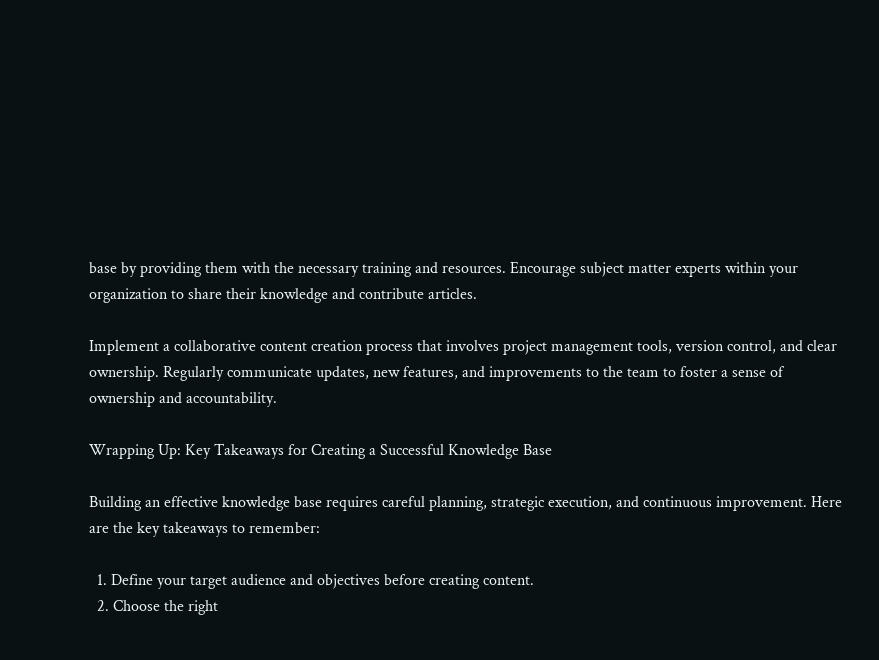base by providing them with the necessary training and resources. Encourage subject matter experts within your organization to share their knowledge and contribute articles.

Implement a collaborative content creation process that involves project management tools, version control, and clear ownership. Regularly communicate updates, new features, and improvements to the team to foster a sense of ownership and accountability.

Wrapping Up: Key Takeaways for Creating a Successful Knowledge Base

Building an effective knowledge base requires careful planning, strategic execution, and continuous improvement. Here are the key takeaways to remember:

  1. Define your target audience and objectives before creating content.
  2. Choose the right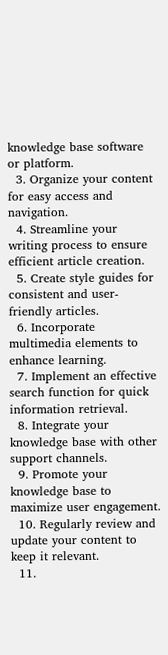knowledge base software or platform.
  3. Organize your content for easy access and navigation.
  4. Streamline your writing process to ensure efficient article creation.
  5. Create style guides for consistent and user-friendly articles.
  6. Incorporate multimedia elements to enhance learning.
  7. Implement an effective search function for quick information retrieval.
  8. Integrate your knowledge base with other support channels.
  9. Promote your knowledge base to maximize user engagement.
  10. Regularly review and update your content to keep it relevant.
  11.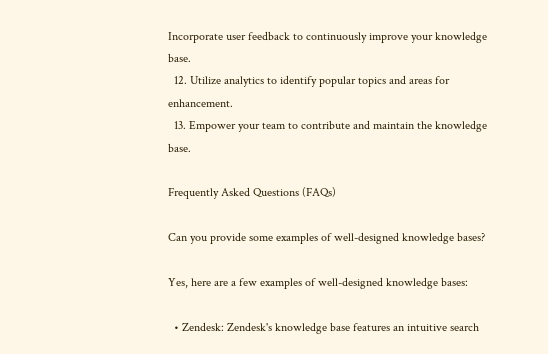Incorporate user feedback to continuously improve your knowledge base.
  12. Utilize analytics to identify popular topics and areas for enhancement.
  13. Empower your team to contribute and maintain the knowledge base.

Frequently Asked Questions (FAQs)

Can you provide some examples of well-designed knowledge bases?

Yes, here are a few examples of well-designed knowledge bases:

  • Zendesk: Zendesk's knowledge base features an intuitive search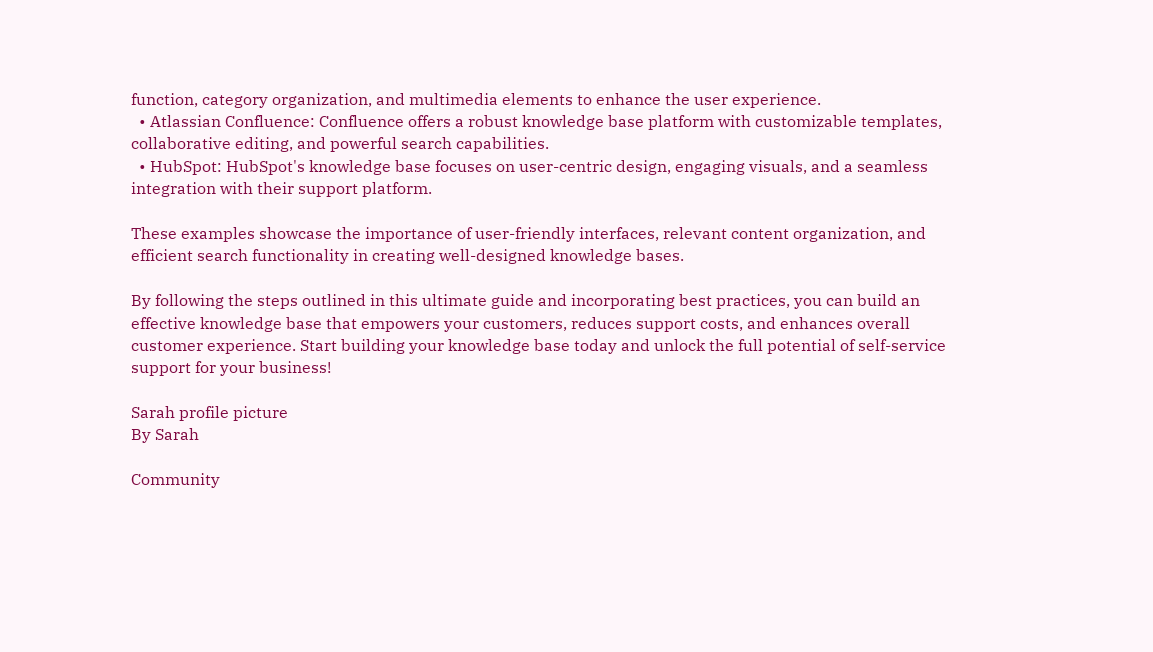function, category organization, and multimedia elements to enhance the user experience.
  • Atlassian Confluence: Confluence offers a robust knowledge base platform with customizable templates, collaborative editing, and powerful search capabilities.
  • HubSpot: HubSpot's knowledge base focuses on user-centric design, engaging visuals, and a seamless integration with their support platform.

These examples showcase the importance of user-friendly interfaces, relevant content organization, and efficient search functionality in creating well-designed knowledge bases.

By following the steps outlined in this ultimate guide and incorporating best practices, you can build an effective knowledge base that empowers your customers, reduces support costs, and enhances overall customer experience. Start building your knowledge base today and unlock the full potential of self-service support for your business!

Sarah profile picture
By Sarah

Community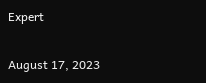Expert

August 17, 2023